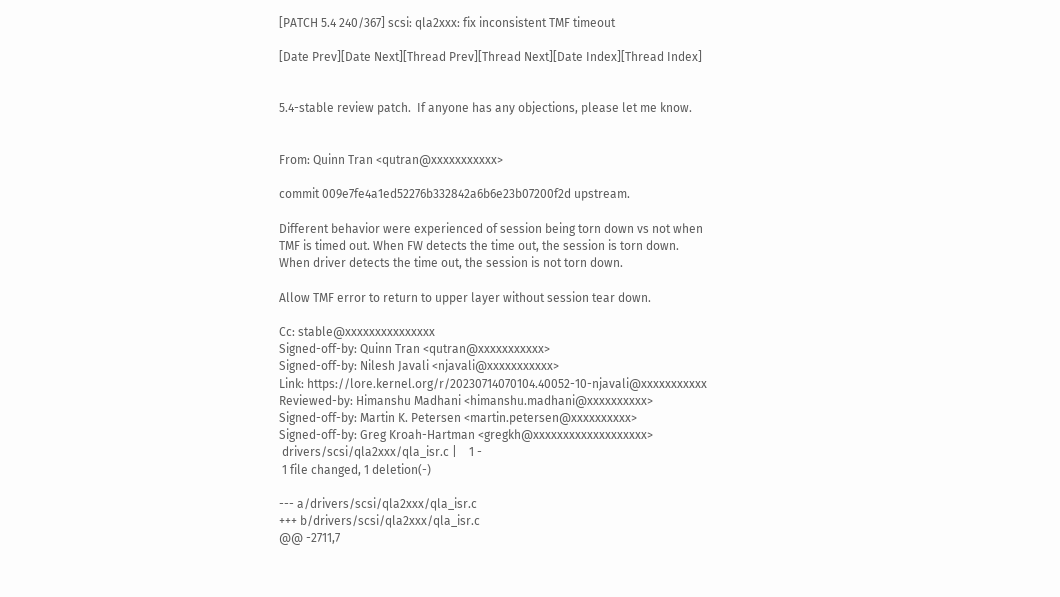[PATCH 5.4 240/367] scsi: qla2xxx: fix inconsistent TMF timeout

[Date Prev][Date Next][Thread Prev][Thread Next][Date Index][Thread Index]


5.4-stable review patch.  If anyone has any objections, please let me know.


From: Quinn Tran <qutran@xxxxxxxxxxx>

commit 009e7fe4a1ed52276b332842a6b6e23b07200f2d upstream.

Different behavior were experienced of session being torn down vs not when
TMF is timed out. When FW detects the time out, the session is torn down.
When driver detects the time out, the session is not torn down.

Allow TMF error to return to upper layer without session tear down.

Cc: stable@xxxxxxxxxxxxxxx
Signed-off-by: Quinn Tran <qutran@xxxxxxxxxxx>
Signed-off-by: Nilesh Javali <njavali@xxxxxxxxxxx>
Link: https://lore.kernel.org/r/20230714070104.40052-10-njavali@xxxxxxxxxxx
Reviewed-by: Himanshu Madhani <himanshu.madhani@xxxxxxxxxx>
Signed-off-by: Martin K. Petersen <martin.petersen@xxxxxxxxxx>
Signed-off-by: Greg Kroah-Hartman <gregkh@xxxxxxxxxxxxxxxxxxx>
 drivers/scsi/qla2xxx/qla_isr.c |    1 -
 1 file changed, 1 deletion(-)

--- a/drivers/scsi/qla2xxx/qla_isr.c
+++ b/drivers/scsi/qla2xxx/qla_isr.c
@@ -2711,7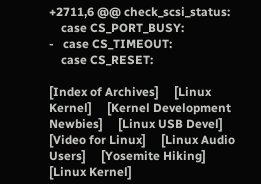+2711,6 @@ check_scsi_status:
    case CS_PORT_BUSY:
-   case CS_TIMEOUT:
    case CS_RESET:

[Index of Archives]     [Linux Kernel]     [Kernel Development Newbies]     [Linux USB Devel]     [Video for Linux]     [Linux Audio Users]     [Yosemite Hiking]     [Linux Kernel]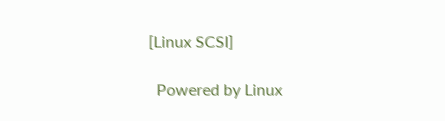[Linux SCSI]

  Powered by Linux